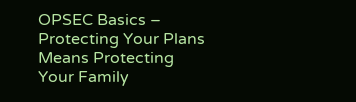OPSEC Basics – Protecting Your Plans Means Protecting Your Family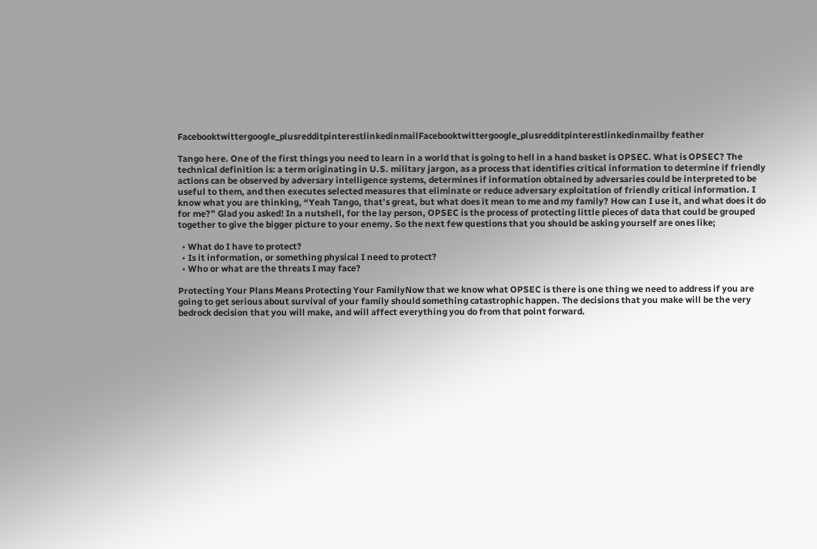Facebooktwittergoogle_plusredditpinterestlinkedinmailFacebooktwittergoogle_plusredditpinterestlinkedinmailby feather

Tango here. One of the first things you need to learn in a world that is going to hell in a hand basket is OPSEC. What is OPSEC? The technical definition is: a term originating in U.S. military jargon, as a process that identifies critical information to determine if friendly actions can be observed by adversary intelligence systems, determines if information obtained by adversaries could be interpreted to be useful to them, and then executes selected measures that eliminate or reduce adversary exploitation of friendly critical information. I know what you are thinking, “Yeah Tango, that’s great, but what does it mean to me and my family? How can I use it, and what does it do for me?” Glad you asked! In a nutshell, for the lay person, OPSEC is the process of protecting little pieces of data that could be grouped together to give the bigger picture to your enemy. So the next few questions that you should be asking yourself are ones like;

  • What do I have to protect?
  • Is it information, or something physical I need to protect?
  • Who or what are the threats I may face?

Protecting Your Plans Means Protecting Your FamilyNow that we know what OPSEC is there is one thing we need to address if you are going to get serious about survival of your family should something catastrophic happen. The decisions that you make will be the very bedrock decision that you will make, and will affect everything you do from that point forward.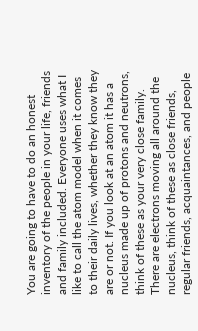You are going to have to do an honest inventory of the people in your life, friends and family included. Everyone uses what I like to call the atom model when it comes to their daily lives, whether they know they are or not. If you look at an atom it has a nucleus made up of protons and neutrons, think of these as your very close family. There are electrons moving all around the nucleus, think of these as close friends, regular friends, acquaintances, and people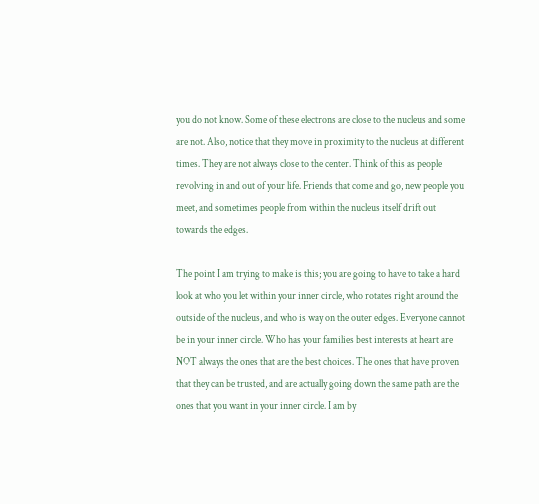you do not know. Some of these electrons are close to the nucleus and some are not. Also, notice that they move in proximity to the nucleus at different times. They are not always close to the center. Think of this as people revolving in and out of your life. Friends that come and go, new people you meet, and sometimes people from within the nucleus itself drift out towards the edges.

The point I am trying to make is this; you are going to have to take a hard look at who you let within your inner circle, who rotates right around the outside of the nucleus, and who is way on the outer edges. Everyone cannot be in your inner circle. Who has your families best interests at heart are NOT always the ones that are the best choices. The ones that have proven that they can be trusted, and are actually going down the same path are the ones that you want in your inner circle. I am by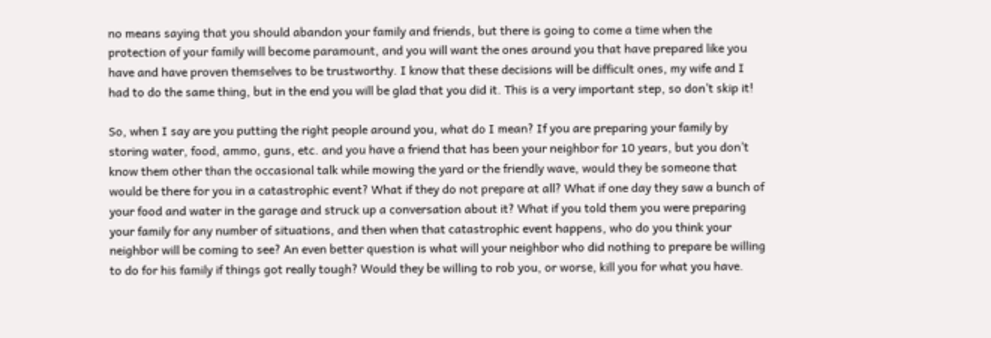no means saying that you should abandon your family and friends, but there is going to come a time when the protection of your family will become paramount, and you will want the ones around you that have prepared like you have and have proven themselves to be trustworthy. I know that these decisions will be difficult ones, my wife and I had to do the same thing, but in the end you will be glad that you did it. This is a very important step, so don’t skip it!

So, when I say are you putting the right people around you, what do I mean? If you are preparing your family by storing water, food, ammo, guns, etc. and you have a friend that has been your neighbor for 10 years, but you don’t know them other than the occasional talk while mowing the yard or the friendly wave, would they be someone that would be there for you in a catastrophic event? What if they do not prepare at all? What if one day they saw a bunch of your food and water in the garage and struck up a conversation about it? What if you told them you were preparing your family for any number of situations, and then when that catastrophic event happens, who do you think your  neighbor will be coming to see? An even better question is what will your neighbor who did nothing to prepare be willing to do for his family if things got really tough? Would they be willing to rob you, or worse, kill you for what you have.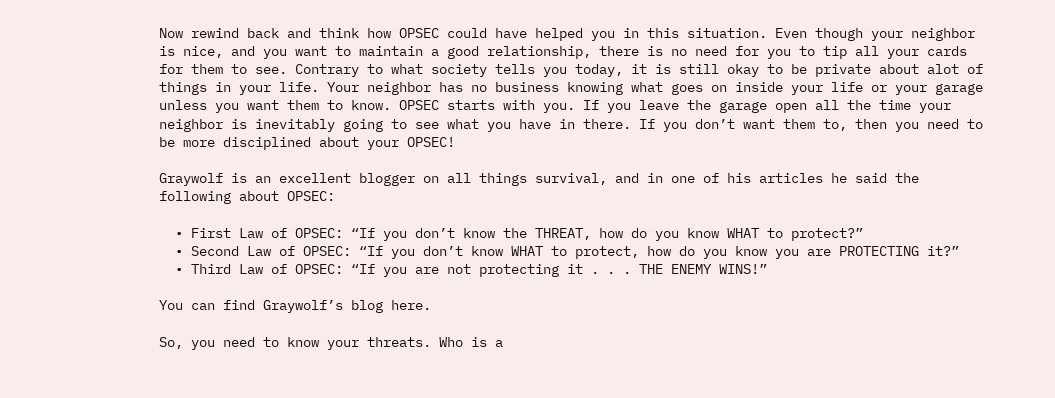Now rewind back and think how OPSEC could have helped you in this situation. Even though your neighbor is nice, and you want to maintain a good relationship, there is no need for you to tip all your cards for them to see. Contrary to what society tells you today, it is still okay to be private about alot of things in your life. Your neighbor has no business knowing what goes on inside your life or your garage unless you want them to know. OPSEC starts with you. If you leave the garage open all the time your neighbor is inevitably going to see what you have in there. If you don’t want them to, then you need to be more disciplined about your OPSEC!

Graywolf is an excellent blogger on all things survival, and in one of his articles he said the following about OPSEC:

  • First Law of OPSEC: “If you don’t know the THREAT, how do you know WHAT to protect?”
  • Second Law of OPSEC: “If you don’t know WHAT to protect, how do you know you are PROTECTING it?”
  • Third Law of OPSEC: “If you are not protecting it . . . THE ENEMY WINS!”

You can find Graywolf’s blog here.

So, you need to know your threats. Who is a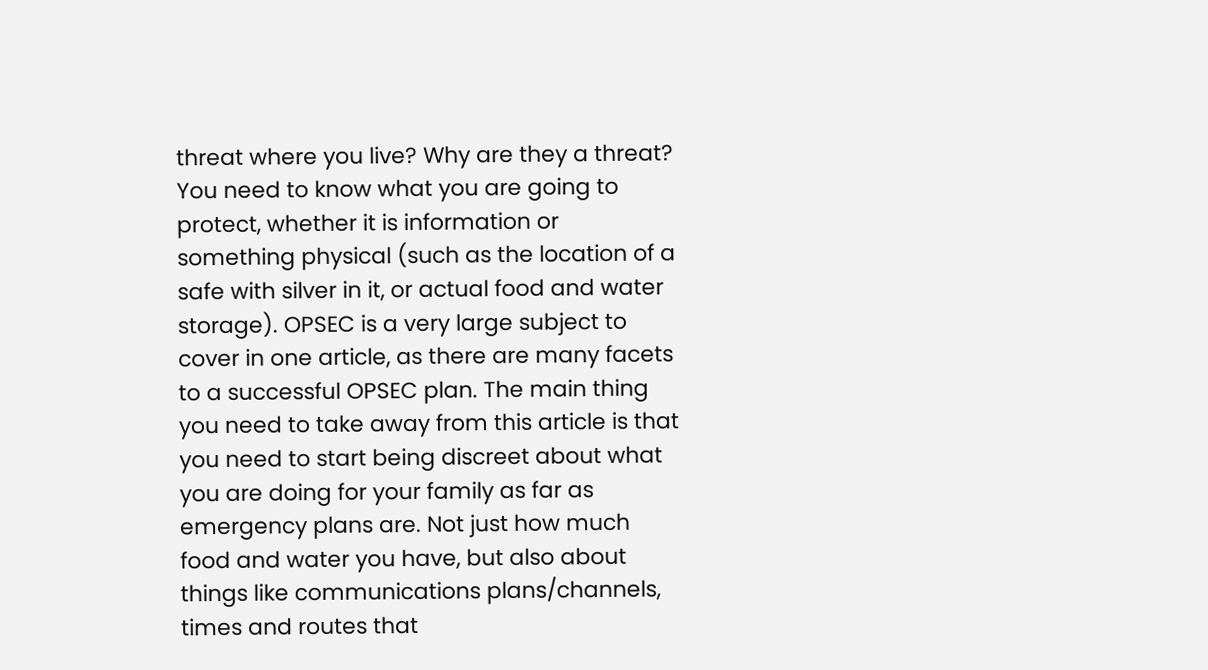threat where you live? Why are they a threat? You need to know what you are going to protect, whether it is information or something physical (such as the location of a safe with silver in it, or actual food and water storage). OPSEC is a very large subject to cover in one article, as there are many facets to a successful OPSEC plan. The main thing you need to take away from this article is that you need to start being discreet about what you are doing for your family as far as emergency plans are. Not just how much food and water you have, but also about things like communications plans/channels, times and routes that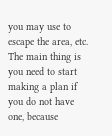you may use to escape the area, etc.  The main thing is you need to start making a plan if you do not have one, because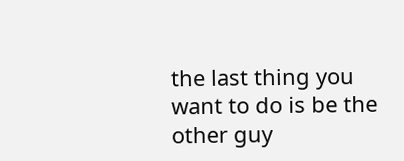the last thing you want to do is be the other guy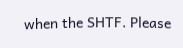when the SHTF. Please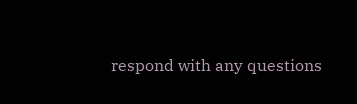respond with any questions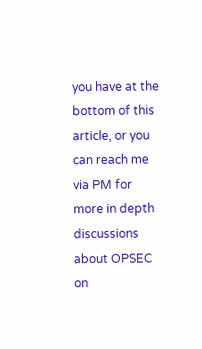you have at the bottom of this article, or you can reach me via PM for more in depth discussions about OPSEC on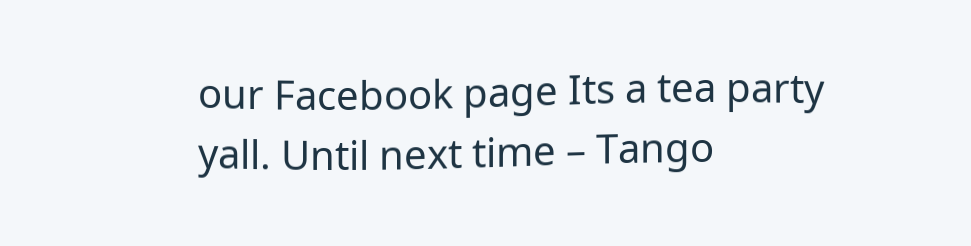our Facebook page Its a tea party yall. Until next time – Tango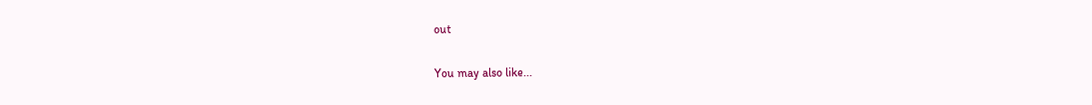out

You may also like...